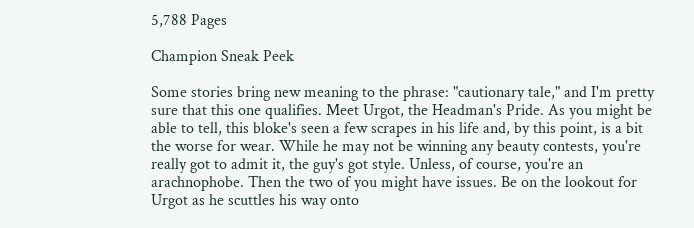5,788 Pages

Champion Sneak Peek

Some stories bring new meaning to the phrase: "cautionary tale," and I'm pretty sure that this one qualifies. Meet Urgot, the Headman's Pride. As you might be able to tell, this bloke's seen a few scrapes in his life and, by this point, is a bit the worse for wear. While he may not be winning any beauty contests, you're really got to admit it, the guy's got style. Unless, of course, you're an arachnophobe. Then the two of you might have issues. Be on the lookout for Urgot as he scuttles his way onto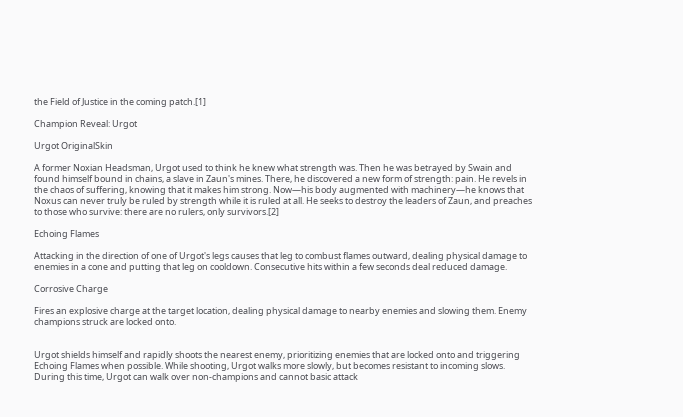the Field of Justice in the coming patch.[1]

Champion Reveal: Urgot

Urgot OriginalSkin

A former Noxian Headsman, Urgot used to think he knew what strength was. Then he was betrayed by Swain and found himself bound in chains, a slave in Zaun's mines. There, he discovered a new form of strength: pain. He revels in the chaos of suffering, knowing that it makes him strong. Now—his body augmented with machinery—he knows that Noxus can never truly be ruled by strength while it is ruled at all. He seeks to destroy the leaders of Zaun, and preaches to those who survive: there are no rulers, only survivors.[2]

Echoing Flames

Attacking in the direction of one of Urgot's legs causes that leg to combust flames outward, dealing physical damage to enemies in a cone and putting that leg on cooldown. Consecutive hits within a few seconds deal reduced damage.

Corrosive Charge

Fires an explosive charge at the target location, dealing physical damage to nearby enemies and slowing them. Enemy champions struck are locked onto.


Urgot shields himself and rapidly shoots the nearest enemy, prioritizing enemies that are locked onto and triggering Echoing Flames when possible. While shooting, Urgot walks more slowly, but becomes resistant to incoming slows. During this time, Urgot can walk over non-champions and cannot basic attack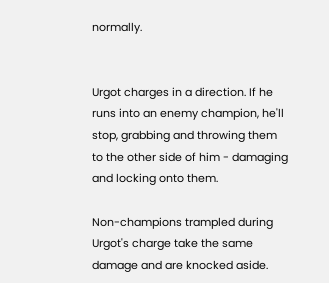normally.


Urgot charges in a direction. If he runs into an enemy champion, he'll stop, grabbing and throwing them to the other side of him - damaging and locking onto them.

Non-champions trampled during Urgot's charge take the same damage and are knocked aside.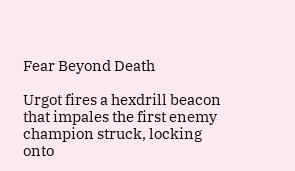Fear Beyond Death

Urgot fires a hexdrill beacon that impales the first enemy champion struck, locking onto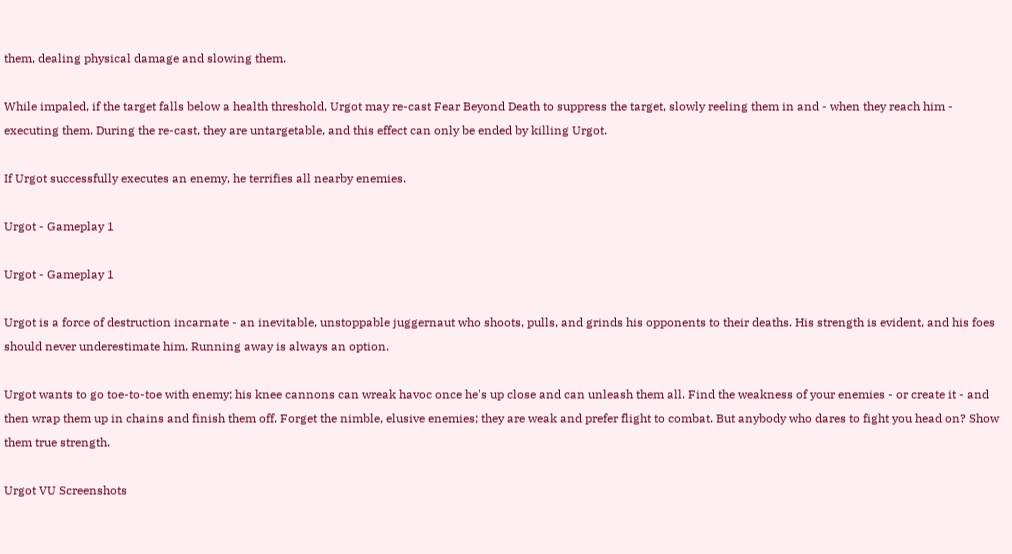them, dealing physical damage and slowing them.

While impaled, if the target falls below a health threshold, Urgot may re-cast Fear Beyond Death to suppress the target, slowly reeling them in and - when they reach him - executing them. During the re-cast, they are untargetable, and this effect can only be ended by killing Urgot.

If Urgot successfully executes an enemy, he terrifies all nearby enemies.

Urgot - Gameplay 1

Urgot - Gameplay 1

Urgot is a force of destruction incarnate - an inevitable, unstoppable juggernaut who shoots, pulls, and grinds his opponents to their deaths. His strength is evident, and his foes should never underestimate him. Running away is always an option.

Urgot wants to go toe-to-toe with enemy; his knee cannons can wreak havoc once he's up close and can unleash them all. Find the weakness of your enemies - or create it - and then wrap them up in chains and finish them off. Forget the nimble, elusive enemies; they are weak and prefer flight to combat. But anybody who dares to fight you head on? Show them true strength.

Urgot VU Screenshots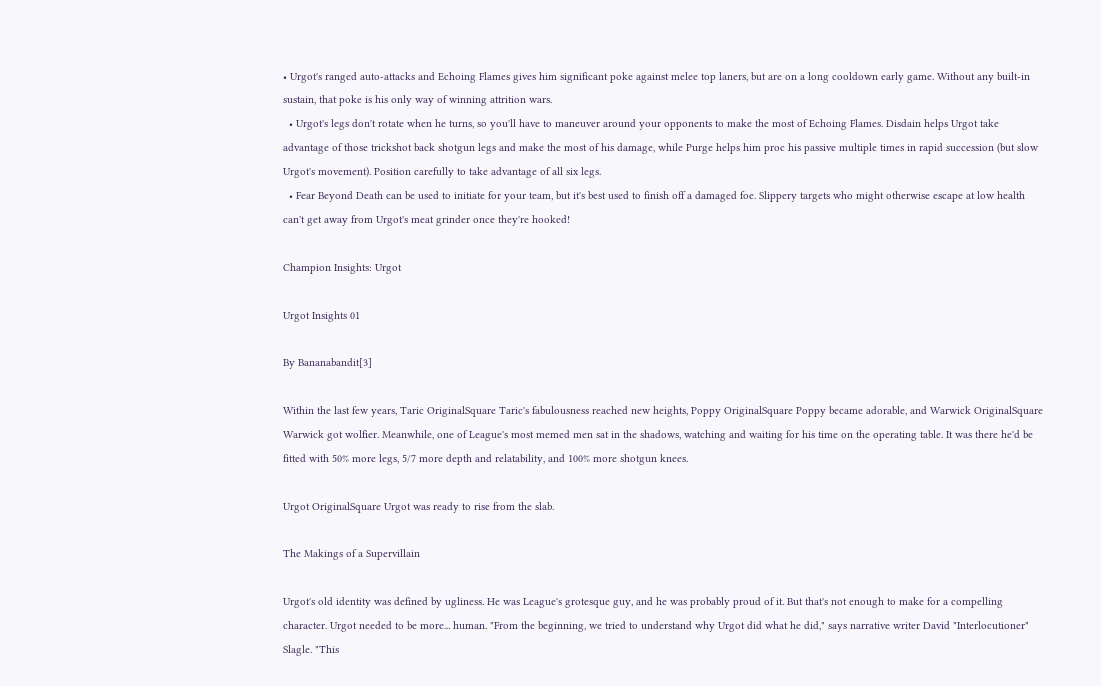• Urgot's ranged auto-attacks and Echoing Flames gives him significant poke against melee top laners, but are on a long cooldown early game. Without any built-in sustain, that poke is his only way of winning attrition wars.
  • Urgot's legs don't rotate when he turns, so you'll have to maneuver around your opponents to make the most of Echoing Flames. Disdain helps Urgot take advantage of those trickshot back shotgun legs and make the most of his damage, while Purge helps him proc his passive multiple times in rapid succession (but slow Urgot's movement). Position carefully to take advantage of all six legs.
  • Fear Beyond Death can be used to initiate for your team, but it's best used to finish off a damaged foe. Slippery targets who might otherwise escape at low health can't get away from Urgot's meat grinder once they're hooked!

Champion Insights: Urgot

Urgot Insights 01

By Bananabandit[3]

Within the last few years, Taric OriginalSquare Taric's fabulousness reached new heights, Poppy OriginalSquare Poppy became adorable, and Warwick OriginalSquare Warwick got wolfier. Meanwhile, one of League's most memed men sat in the shadows, watching and waiting for his time on the operating table. It was there he'd be fitted with 50% more legs, 5/7 more depth and relatability, and 100% more shotgun knees.

Urgot OriginalSquare Urgot was ready to rise from the slab.

The Makings of a Supervillain

Urgot's old identity was defined by ugliness. He was League's grotesque guy, and he was probably proud of it. But that's not enough to make for a compelling character. Urgot needed to be more... human. "From the beginning, we tried to understand why Urgot did what he did," says narrative writer David "Interlocutioner" Slagle. "This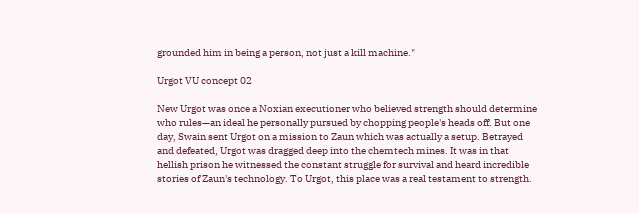grounded him in being a person, not just a kill machine."

Urgot VU concept 02

New Urgot was once a Noxian executioner who believed strength should determine who rules—an ideal he personally pursued by chopping people's heads off. But one day, Swain sent Urgot on a mission to Zaun which was actually a setup. Betrayed and defeated, Urgot was dragged deep into the chemtech mines. It was in that hellish prison he witnessed the constant struggle for survival and heard incredible stories of Zaun's technology. To Urgot, this place was a real testament to strength.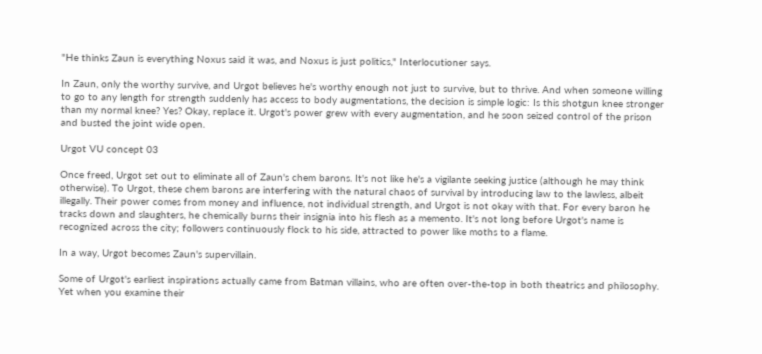"He thinks Zaun is everything Noxus said it was, and Noxus is just politics," Interlocutioner says.

In Zaun, only the worthy survive, and Urgot believes he's worthy enough not just to survive, but to thrive. And when someone willing to go to any length for strength suddenly has access to body augmentations, the decision is simple logic: Is this shotgun knee stronger than my normal knee? Yes? Okay, replace it. Urgot's power grew with every augmentation, and he soon seized control of the prison and busted the joint wide open.

Urgot VU concept 03

Once freed, Urgot set out to eliminate all of Zaun's chem barons. It's not like he's a vigilante seeking justice (although he may think otherwise). To Urgot, these chem barons are interfering with the natural chaos of survival by introducing law to the lawless, albeit illegally. Their power comes from money and influence, not individual strength, and Urgot is not okay with that. For every baron he tracks down and slaughters, he chemically burns their insignia into his flesh as a memento. It's not long before Urgot's name is recognized across the city; followers continuously flock to his side, attracted to power like moths to a flame.

In a way, Urgot becomes Zaun's supervillain.

Some of Urgot's earliest inspirations actually came from Batman villains, who are often over-the-top in both theatrics and philosophy. Yet when you examine their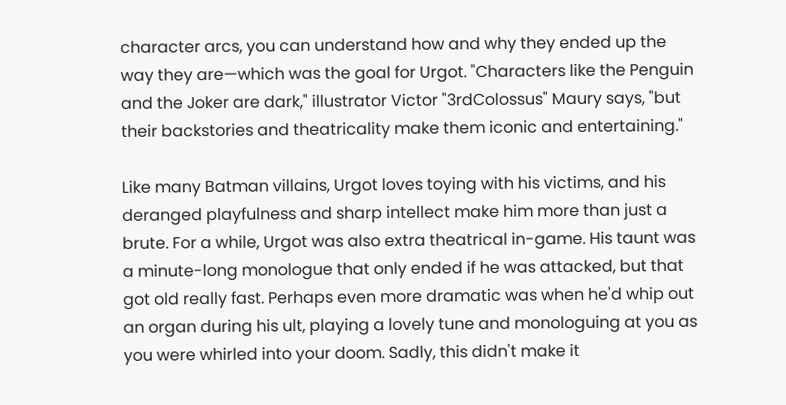character arcs, you can understand how and why they ended up the way they are—which was the goal for Urgot. "Characters like the Penguin and the Joker are dark," illustrator Victor "3rdColossus" Maury says, "but their backstories and theatricality make them iconic and entertaining."

Like many Batman villains, Urgot loves toying with his victims, and his deranged playfulness and sharp intellect make him more than just a brute. For a while, Urgot was also extra theatrical in-game. His taunt was a minute-long monologue that only ended if he was attacked, but that got old really fast. Perhaps even more dramatic was when he'd whip out an organ during his ult, playing a lovely tune and monologuing at you as you were whirled into your doom. Sadly, this didn't make it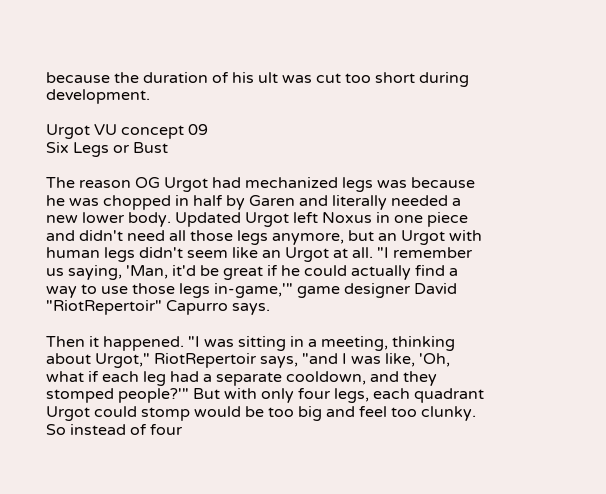because the duration of his ult was cut too short during development.

Urgot VU concept 09
Six Legs or Bust

The reason OG Urgot had mechanized legs was because he was chopped in half by Garen and literally needed a new lower body. Updated Urgot left Noxus in one piece and didn't need all those legs anymore, but an Urgot with human legs didn't seem like an Urgot at all. "I remember us saying, 'Man, it'd be great if he could actually find a way to use those legs in-game,'" game designer David "RiotRepertoir" Capurro says.

Then it happened. "I was sitting in a meeting, thinking about Urgot," RiotRepertoir says, "and I was like, 'Oh, what if each leg had a separate cooldown, and they stomped people?'" But with only four legs, each quadrant Urgot could stomp would be too big and feel too clunky. So instead of four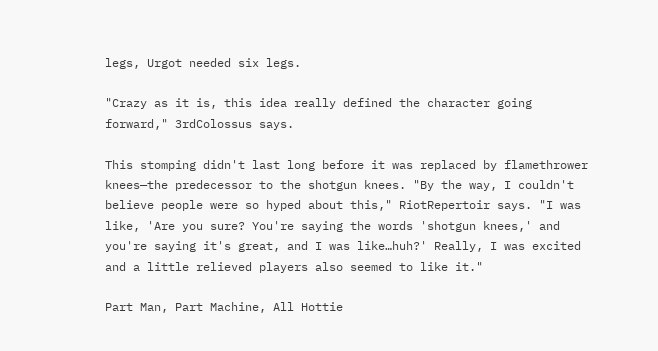legs, Urgot needed six legs.

"Crazy as it is, this idea really defined the character going forward," 3rdColossus says.

This stomping didn't last long before it was replaced by flamethrower knees—the predecessor to the shotgun knees. "By the way, I couldn't believe people were so hyped about this," RiotRepertoir says. "I was like, 'Are you sure? You're saying the words 'shotgun knees,' and you're saying it's great, and I was like…huh?' Really, I was excited and a little relieved players also seemed to like it."

Part Man, Part Machine, All Hottie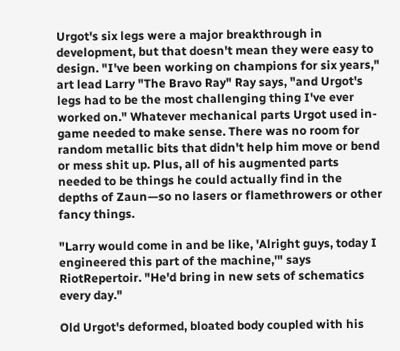Urgot's six legs were a major breakthrough in development, but that doesn't mean they were easy to design. "I've been working on champions for six years," art lead Larry "The Bravo Ray" Ray says, "and Urgot's legs had to be the most challenging thing I've ever worked on." Whatever mechanical parts Urgot used in-game needed to make sense. There was no room for random metallic bits that didn't help him move or bend or mess shit up. Plus, all of his augmented parts needed to be things he could actually find in the depths of Zaun—so no lasers or flamethrowers or other fancy things.

"Larry would come in and be like, 'Alright guys, today I engineered this part of the machine,'" says RiotRepertoir. "He'd bring in new sets of schematics every day."

Old Urgot's deformed, bloated body coupled with his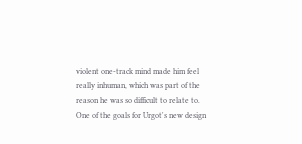violent one-track mind made him feel really inhuman, which was part of the reason he was so difficult to relate to. One of the goals for Urgot's new design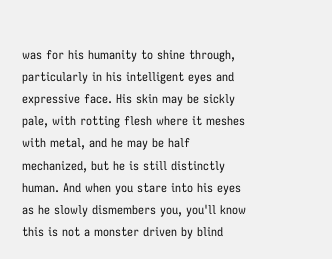was for his humanity to shine through, particularly in his intelligent eyes and expressive face. His skin may be sickly pale, with rotting flesh where it meshes with metal, and he may be half mechanized, but he is still distinctly human. And when you stare into his eyes as he slowly dismembers you, you'll know this is not a monster driven by blind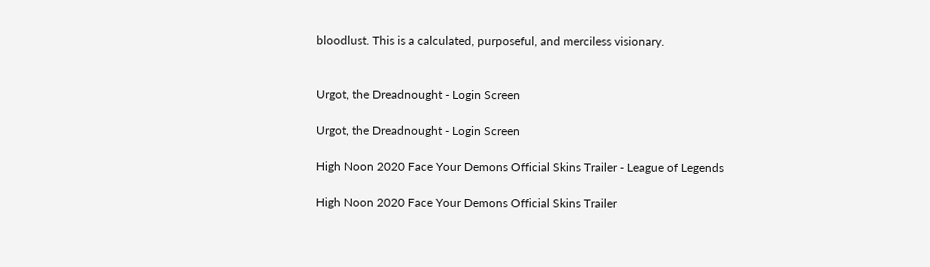bloodlust. This is a calculated, purposeful, and merciless visionary.


Urgot, the Dreadnought - Login Screen

Urgot, the Dreadnought - Login Screen

High Noon 2020 Face Your Demons Official Skins Trailer - League of Legends

High Noon 2020 Face Your Demons Official Skins Trailer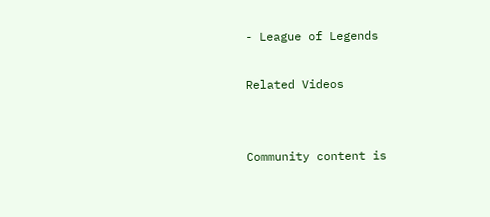- League of Legends

Related Videos


Community content is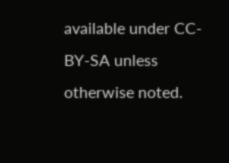available under CC-BY-SA unless otherwise noted.